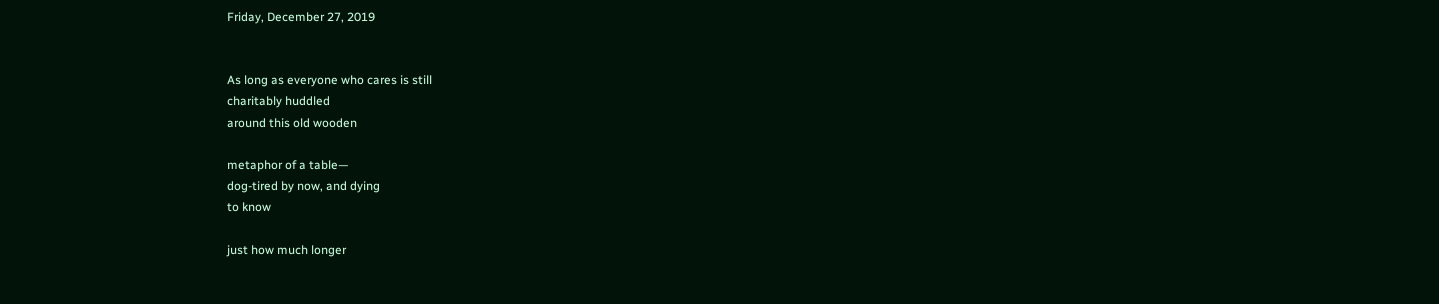Friday, December 27, 2019


As long as everyone who cares is still
charitably huddled
around this old wooden

metaphor of a table—
dog-tired by now, and dying
to know

just how much longer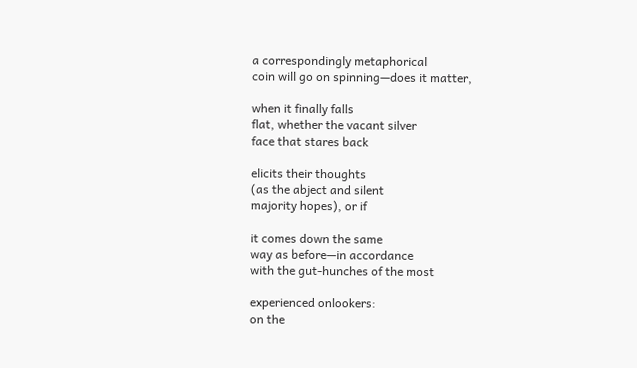a correspondingly metaphorical
coin will go on spinning—does it matter,

when it finally falls
flat, whether the vacant silver
face that stares back

elicits their thoughts
(as the abject and silent
majority hopes), or if

it comes down the same
way as before—in accordance
with the gut-hunches of the most

experienced onlookers:
on the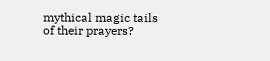mythical magic tails
of their prayers?